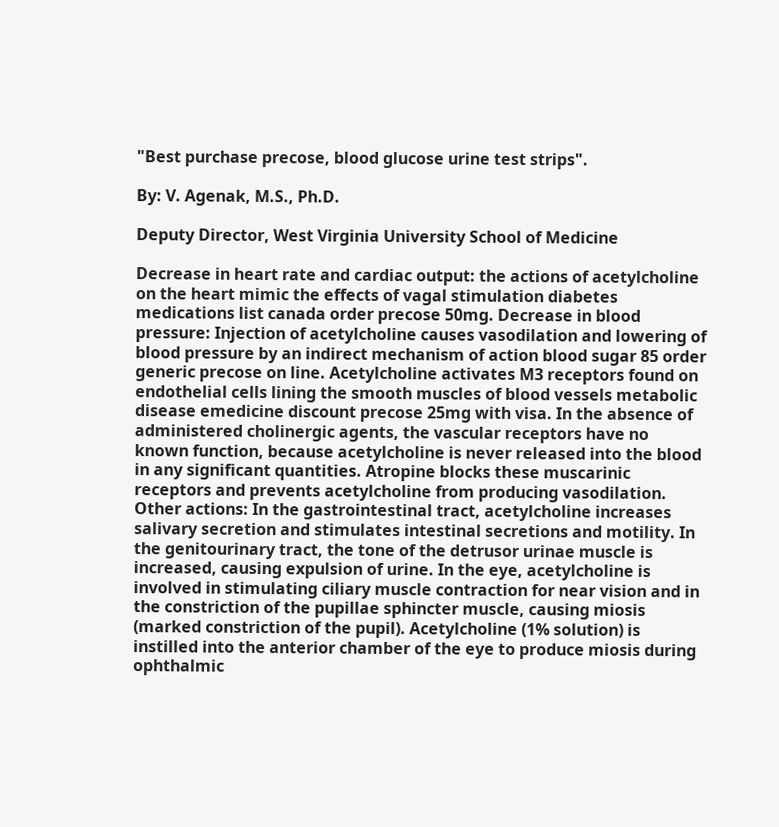"Best purchase precose, blood glucose urine test strips".

By: V. Agenak, M.S., Ph.D.

Deputy Director, West Virginia University School of Medicine

Decrease in heart rate and cardiac output: the actions of acetylcholine on the heart mimic the effects of vagal stimulation diabetes medications list canada order precose 50mg. Decrease in blood pressure: Injection of acetylcholine causes vasodilation and lowering of blood pressure by an indirect mechanism of action blood sugar 85 order generic precose on line. Acetylcholine activates M3 receptors found on endothelial cells lining the smooth muscles of blood vessels metabolic disease emedicine discount precose 25mg with visa. In the absence of administered cholinergic agents, the vascular receptors have no known function, because acetylcholine is never released into the blood in any significant quantities. Atropine blocks these muscarinic receptors and prevents acetylcholine from producing vasodilation. Other actions: In the gastrointestinal tract, acetylcholine increases salivary secretion and stimulates intestinal secretions and motility. In the genitourinary tract, the tone of the detrusor urinae muscle is increased, causing expulsion of urine. In the eye, acetylcholine is involved in stimulating ciliary muscle contraction for near vision and in the constriction of the pupillae sphincter muscle, causing miosis (marked constriction of the pupil). Acetylcholine (1% solution) is instilled into the anterior chamber of the eye to produce miosis during ophthalmic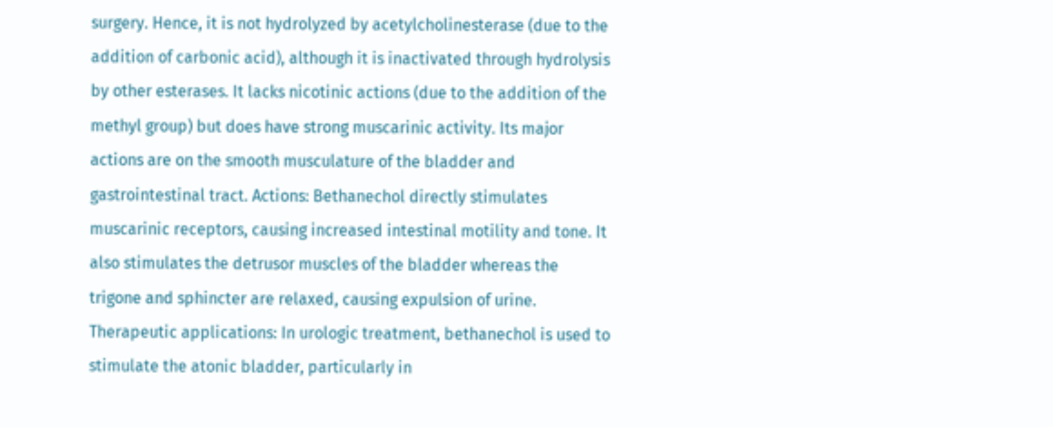surgery. Hence, it is not hydrolyzed by acetylcholinesterase (due to the addition of carbonic acid), although it is inactivated through hydrolysis by other esterases. It lacks nicotinic actions (due to the addition of the methyl group) but does have strong muscarinic activity. Its major actions are on the smooth musculature of the bladder and gastrointestinal tract. Actions: Bethanechol directly stimulates muscarinic receptors, causing increased intestinal motility and tone. It also stimulates the detrusor muscles of the bladder whereas the trigone and sphincter are relaxed, causing expulsion of urine. Therapeutic applications: In urologic treatment, bethanechol is used to stimulate the atonic bladder, particularly in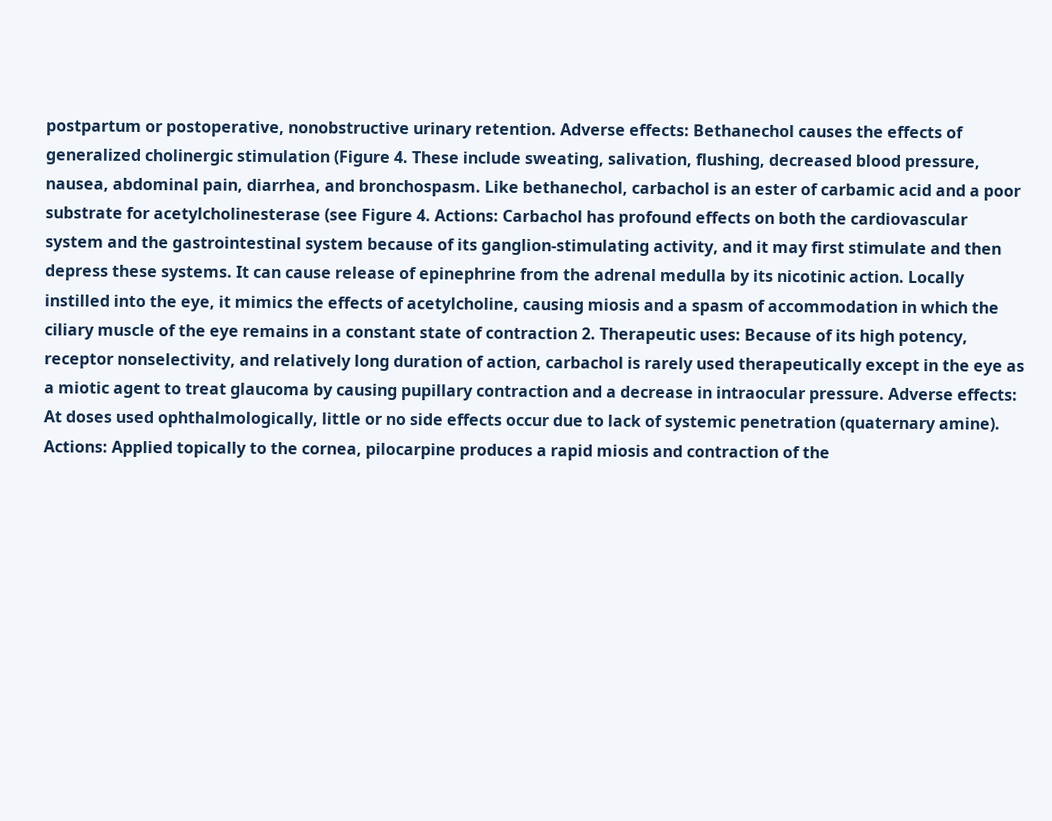postpartum or postoperative, nonobstructive urinary retention. Adverse effects: Bethanechol causes the effects of generalized cholinergic stimulation (Figure 4. These include sweating, salivation, flushing, decreased blood pressure, nausea, abdominal pain, diarrhea, and bronchospasm. Like bethanechol, carbachol is an ester of carbamic acid and a poor substrate for acetylcholinesterase (see Figure 4. Actions: Carbachol has profound effects on both the cardiovascular system and the gastrointestinal system because of its ganglion-stimulating activity, and it may first stimulate and then depress these systems. It can cause release of epinephrine from the adrenal medulla by its nicotinic action. Locally instilled into the eye, it mimics the effects of acetylcholine, causing miosis and a spasm of accommodation in which the ciliary muscle of the eye remains in a constant state of contraction 2. Therapeutic uses: Because of its high potency, receptor nonselectivity, and relatively long duration of action, carbachol is rarely used therapeutically except in the eye as a miotic agent to treat glaucoma by causing pupillary contraction and a decrease in intraocular pressure. Adverse effects: At doses used ophthalmologically, little or no side effects occur due to lack of systemic penetration (quaternary amine). Actions: Applied topically to the cornea, pilocarpine produces a rapid miosis and contraction of the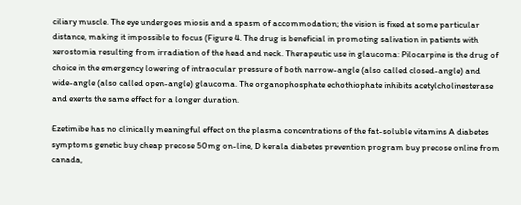ciliary muscle. The eye undergoes miosis and a spasm of accommodation; the vision is fixed at some particular distance, making it impossible to focus (Figure 4. The drug is beneficial in promoting salivation in patients with xerostomia resulting from irradiation of the head and neck. Therapeutic use in glaucoma: Pilocarpine is the drug of choice in the emergency lowering of intraocular pressure of both narrow-angle (also called closed-angle) and wide-angle (also called open-angle) glaucoma. The organophosphate echothiophate inhibits acetylcholinesterase and exerts the same effect for a longer duration.

Ezetimibe has no clinically meaningful effect on the plasma concentrations of the fat-soluble vitamins A diabetes symptoms genetic buy cheap precose 50mg on-line, D kerala diabetes prevention program buy precose online from canada,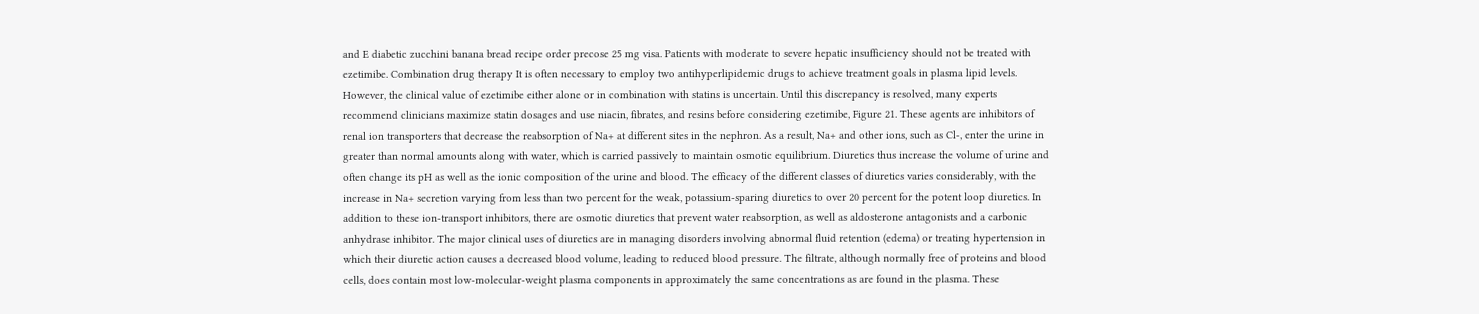and E diabetic zucchini banana bread recipe order precose 25 mg visa. Patients with moderate to severe hepatic insufficiency should not be treated with ezetimibe. Combination drug therapy It is often necessary to employ two antihyperlipidemic drugs to achieve treatment goals in plasma lipid levels. However, the clinical value of ezetimibe either alone or in combination with statins is uncertain. Until this discrepancy is resolved, many experts recommend clinicians maximize statin dosages and use niacin, fibrates, and resins before considering ezetimibe, Figure 21. These agents are inhibitors of renal ion transporters that decrease the reabsorption of Na+ at different sites in the nephron. As a result, Na+ and other ions, such as Cl-, enter the urine in greater than normal amounts along with water, which is carried passively to maintain osmotic equilibrium. Diuretics thus increase the volume of urine and often change its pH as well as the ionic composition of the urine and blood. The efficacy of the different classes of diuretics varies considerably, with the increase in Na+ secretion varying from less than two percent for the weak, potassium-sparing diuretics to over 20 percent for the potent loop diuretics. In addition to these ion-transport inhibitors, there are osmotic diuretics that prevent water reabsorption, as well as aldosterone antagonists and a carbonic anhydrase inhibitor. The major clinical uses of diuretics are in managing disorders involving abnormal fluid retention (edema) or treating hypertension in which their diuretic action causes a decreased blood volume, leading to reduced blood pressure. The filtrate, although normally free of proteins and blood cells, does contain most low-molecular-weight plasma components in approximately the same concentrations as are found in the plasma. These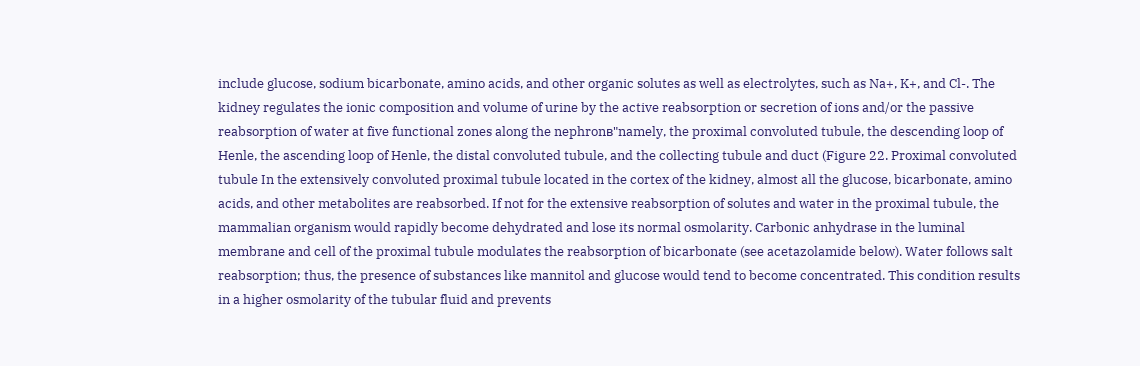include glucose, sodium bicarbonate, amino acids, and other organic solutes as well as electrolytes, such as Na+, K+, and Cl-. The kidney regulates the ionic composition and volume of urine by the active reabsorption or secretion of ions and/or the passive reabsorption of water at five functional zones along the nephronв"namely, the proximal convoluted tubule, the descending loop of Henle, the ascending loop of Henle, the distal convoluted tubule, and the collecting tubule and duct (Figure 22. Proximal convoluted tubule In the extensively convoluted proximal tubule located in the cortex of the kidney, almost all the glucose, bicarbonate, amino acids, and other metabolites are reabsorbed. If not for the extensive reabsorption of solutes and water in the proximal tubule, the mammalian organism would rapidly become dehydrated and lose its normal osmolarity. Carbonic anhydrase in the luminal membrane and cell of the proximal tubule modulates the reabsorption of bicarbonate (see acetazolamide below). Water follows salt reabsorption; thus, the presence of substances like mannitol and glucose would tend to become concentrated. This condition results in a higher osmolarity of the tubular fluid and prevents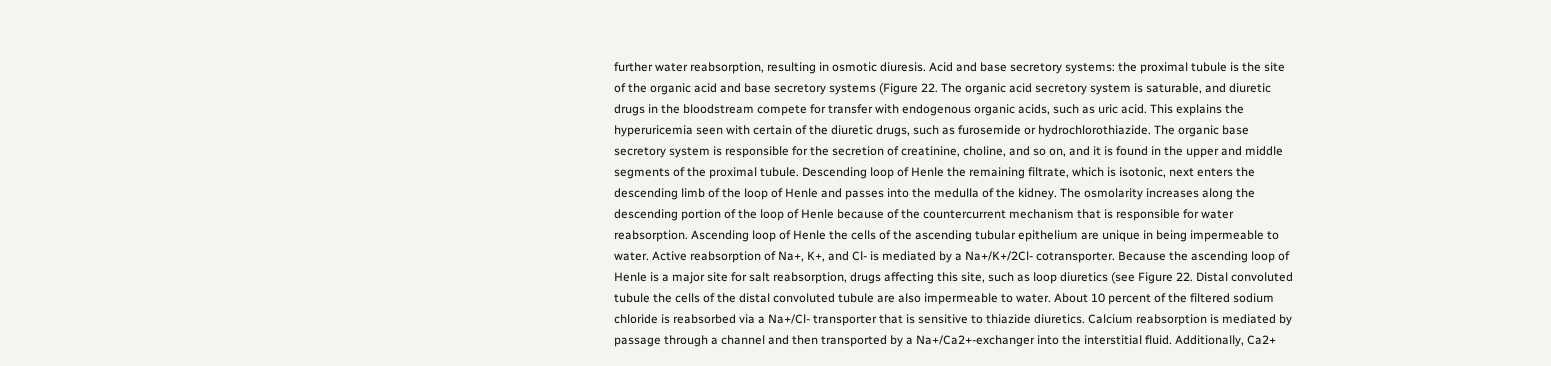further water reabsorption, resulting in osmotic diuresis. Acid and base secretory systems: the proximal tubule is the site of the organic acid and base secretory systems (Figure 22. The organic acid secretory system is saturable, and diuretic drugs in the bloodstream compete for transfer with endogenous organic acids, such as uric acid. This explains the hyperuricemia seen with certain of the diuretic drugs, such as furosemide or hydrochlorothiazide. The organic base secretory system is responsible for the secretion of creatinine, choline, and so on, and it is found in the upper and middle segments of the proximal tubule. Descending loop of Henle the remaining filtrate, which is isotonic, next enters the descending limb of the loop of Henle and passes into the medulla of the kidney. The osmolarity increases along the descending portion of the loop of Henle because of the countercurrent mechanism that is responsible for water reabsorption. Ascending loop of Henle the cells of the ascending tubular epithelium are unique in being impermeable to water. Active reabsorption of Na+, K+, and Cl- is mediated by a Na+/K+/2Cl- cotransporter. Because the ascending loop of Henle is a major site for salt reabsorption, drugs affecting this site, such as loop diuretics (see Figure 22. Distal convoluted tubule the cells of the distal convoluted tubule are also impermeable to water. About 10 percent of the filtered sodium chloride is reabsorbed via a Na+/Cl- transporter that is sensitive to thiazide diuretics. Calcium reabsorption is mediated by passage through a channel and then transported by a Na+/Ca2+-exchanger into the interstitial fluid. Additionally, Ca2+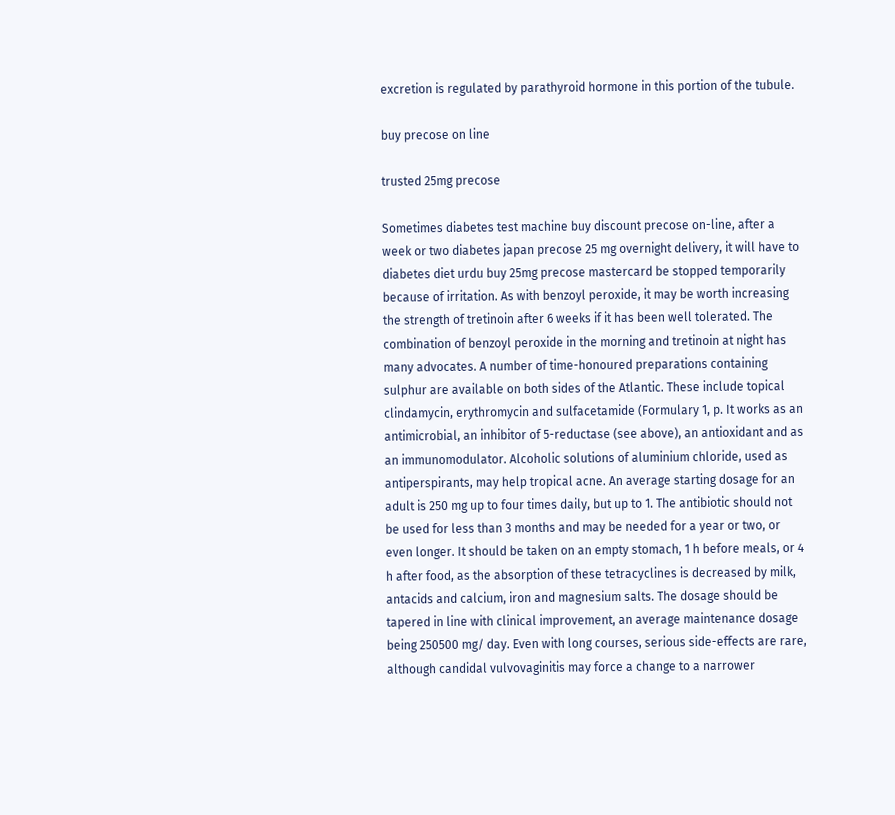excretion is regulated by parathyroid hormone in this portion of the tubule.

buy precose on line

trusted 25mg precose

Sometimes diabetes test machine buy discount precose on-line, after a week or two diabetes japan precose 25 mg overnight delivery, it will have to diabetes diet urdu buy 25mg precose mastercard be stopped temporarily because of irritation. As with benzoyl peroxide, it may be worth increasing the strength of tretinoin after 6 weeks if it has been well tolerated. The combination of benzoyl peroxide in the morning and tretinoin at night has many advocates. A number of time-honoured preparations containing sulphur are available on both sides of the Atlantic. These include topical clindamycin, erythromycin and sulfacetamide (Formulary 1, p. It works as an antimicrobial, an inhibitor of 5-reductase (see above), an antioxidant and as an immunomodulator. Alcoholic solutions of aluminium chloride, used as antiperspirants, may help tropical acne. An average starting dosage for an adult is 250 mg up to four times daily, but up to 1. The antibiotic should not be used for less than 3 months and may be needed for a year or two, or even longer. It should be taken on an empty stomach, 1 h before meals, or 4 h after food, as the absorption of these tetracyclines is decreased by milk, antacids and calcium, iron and magnesium salts. The dosage should be tapered in line with clinical improvement, an average maintenance dosage being 250500 mg/ day. Even with long courses, serious side-effects are rare, although candidal vulvovaginitis may force a change to a narrower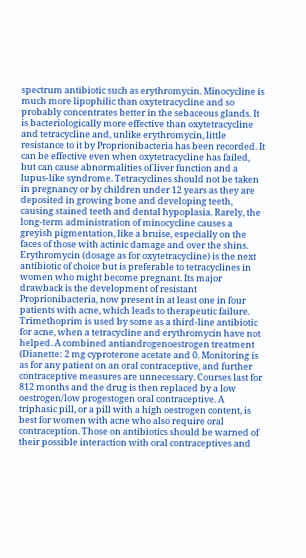spectrum antibiotic such as erythromycin. Minocycline is much more lipophilic than oxytetracycline and so probably concentrates better in the sebaceous glands. It is bacteriologically more effective than oxytetracycline and tetracycline and, unlike erythromycin, little resistance to it by Proprionibacteria has been recorded. It can be effective even when oxytetracycline has failed, but can cause abnormalities of liver function and a lupus-like syndrome. Tetracyclines should not be taken in pregnancy or by children under 12 years as they are deposited in growing bone and developing teeth, causing stained teeth and dental hypoplasia. Rarely, the long-term administration of minocycline causes a greyish pigmentation, like a bruise, especially on the faces of those with actinic damage and over the shins. Erythromycin (dosage as for oxytetracycline) is the next antibiotic of choice but is preferable to tetracyclines in women who might become pregnant. Its major drawback is the development of resistant Proprionibacteria, now present in at least one in four patients with acne, which leads to therapeutic failure. Trimethoprim is used by some as a third-line antibiotic for acne, when a tetracycline and erythromycin have not helped. A combined antiandrogenoestrogen treatment (Dianette: 2 mg cyproterone acetate and 0. Monitoring is as for any patient on an oral contraceptive, and further contraceptive measures are unnecessary. Courses last for 812 months and the drug is then replaced by a low oestrogen/low progestogen oral contraceptive. A triphasic pill, or a pill with a high oestrogen content, is best for women with acne who also require oral contraception. Those on antibiotics should be warned of their possible interaction with oral contraceptives and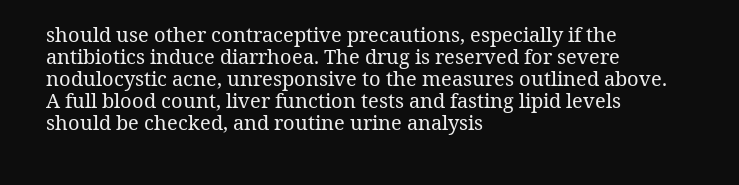should use other contraceptive precautions, especially if the antibiotics induce diarrhoea. The drug is reserved for severe nodulocystic acne, unresponsive to the measures outlined above. A full blood count, liver function tests and fasting lipid levels should be checked, and routine urine analysis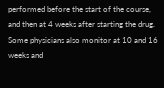performed before the start of the course, and then at 4 weeks after starting the drug. Some physicians also monitor at 10 and 16 weeks and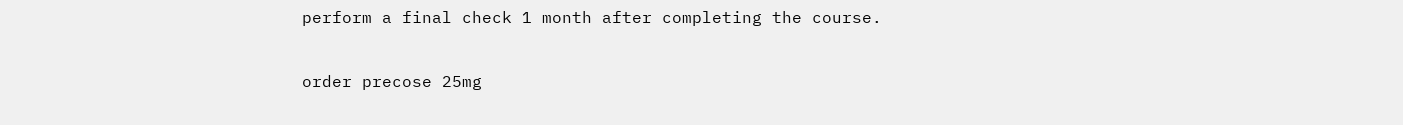perform a final check 1 month after completing the course.

order precose 25mg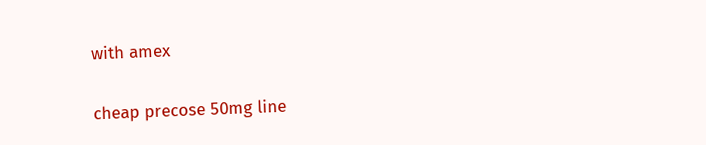with amex

cheap precose 50mg line